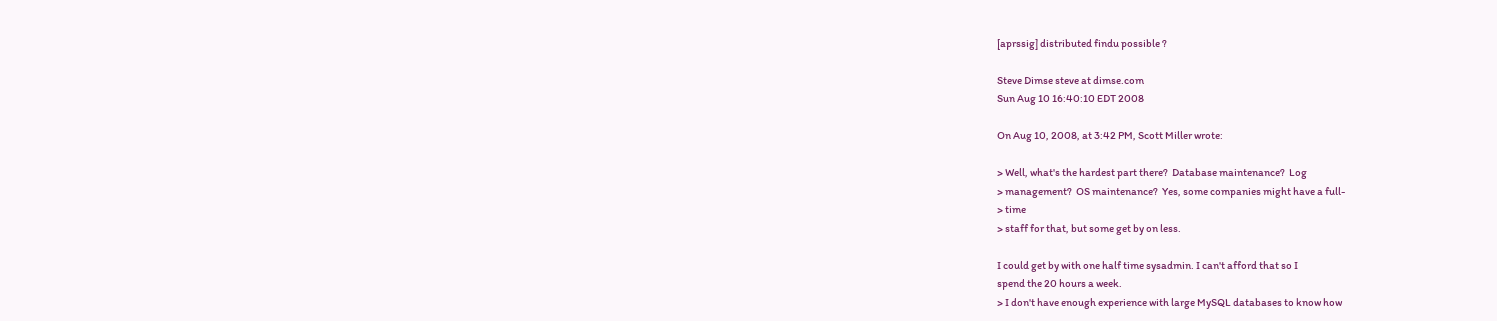[aprssig] distributed findu possible ?

Steve Dimse steve at dimse.com
Sun Aug 10 16:40:10 EDT 2008

On Aug 10, 2008, at 3:42 PM, Scott Miller wrote:

> Well, what's the hardest part there?  Database maintenance?  Log
> management?  OS maintenance?  Yes, some companies might have a full-
> time
> staff for that, but some get by on less.

I could get by with one half time sysadmin. I can't afford that so I
spend the 20 hours a week.
> I don't have enough experience with large MySQL databases to know how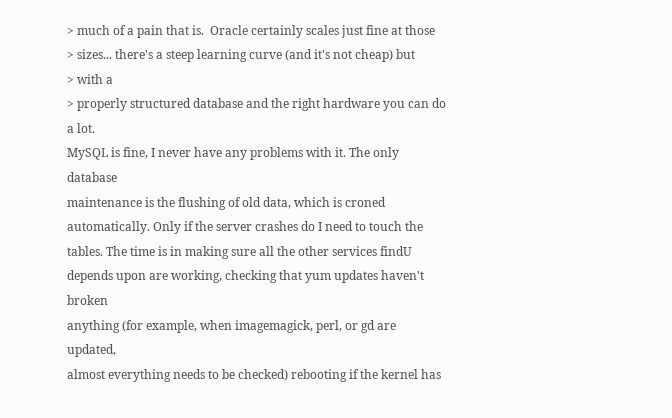> much of a pain that is.  Oracle certainly scales just fine at those
> sizes... there's a steep learning curve (and it's not cheap) but
> with a
> properly structured database and the right hardware you can do a lot.
MySQL is fine, I never have any problems with it. The only database
maintenance is the flushing of old data, which is croned
automatically. Only if the server crashes do I need to touch the
tables. The time is in making sure all the other services findU
depends upon are working, checking that yum updates haven't broken
anything (for example, when imagemagick, perl, or gd are updated,
almost everything needs to be checked) rebooting if the kernel has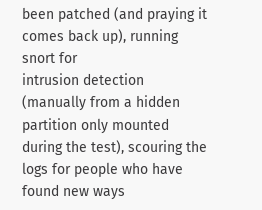been patched (and praying it comes back up), running snort for
intrusion detection (manually from a hidden partition only mounted
during the test), scouring the logs for people who have found new ways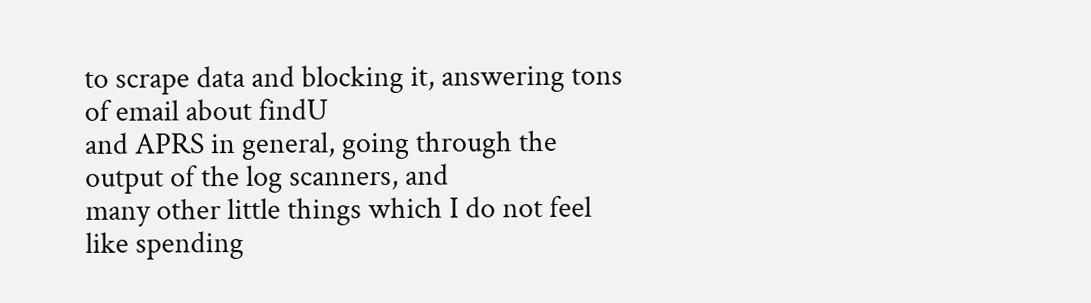to scrape data and blocking it, answering tons of email about findU
and APRS in general, going through the output of the log scanners, and
many other little things which I do not feel like spending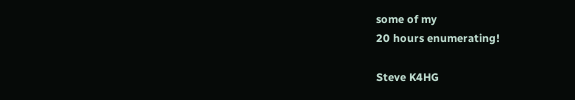some of my
20 hours enumerating!

Steve K4HG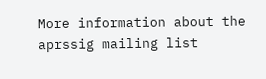More information about the aprssig mailing list